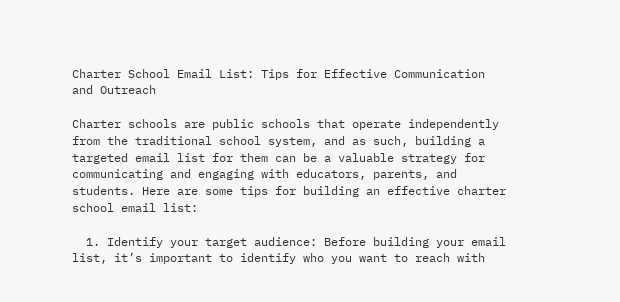Charter School Email List: Tips for Effective Communication and Outreach

Charter schools are public schools that operate independently from the traditional school system, and as such, building a targeted email list for them can be a valuable strategy for communicating and engaging with educators, parents, and students. Here are some tips for building an effective charter school email list:

  1. Identify your target audience: Before building your email list, it’s important to identify who you want to reach with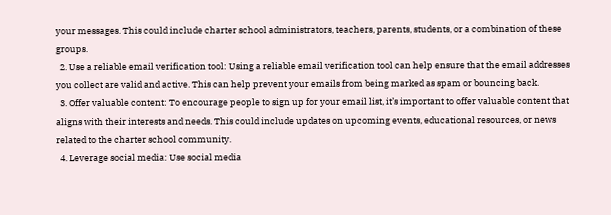your messages. This could include charter school administrators, teachers, parents, students, or a combination of these groups.
  2. Use a reliable email verification tool: Using a reliable email verification tool can help ensure that the email addresses you collect are valid and active. This can help prevent your emails from being marked as spam or bouncing back.
  3. Offer valuable content: To encourage people to sign up for your email list, it’s important to offer valuable content that aligns with their interests and needs. This could include updates on upcoming events, educational resources, or news related to the charter school community.
  4. Leverage social media: Use social media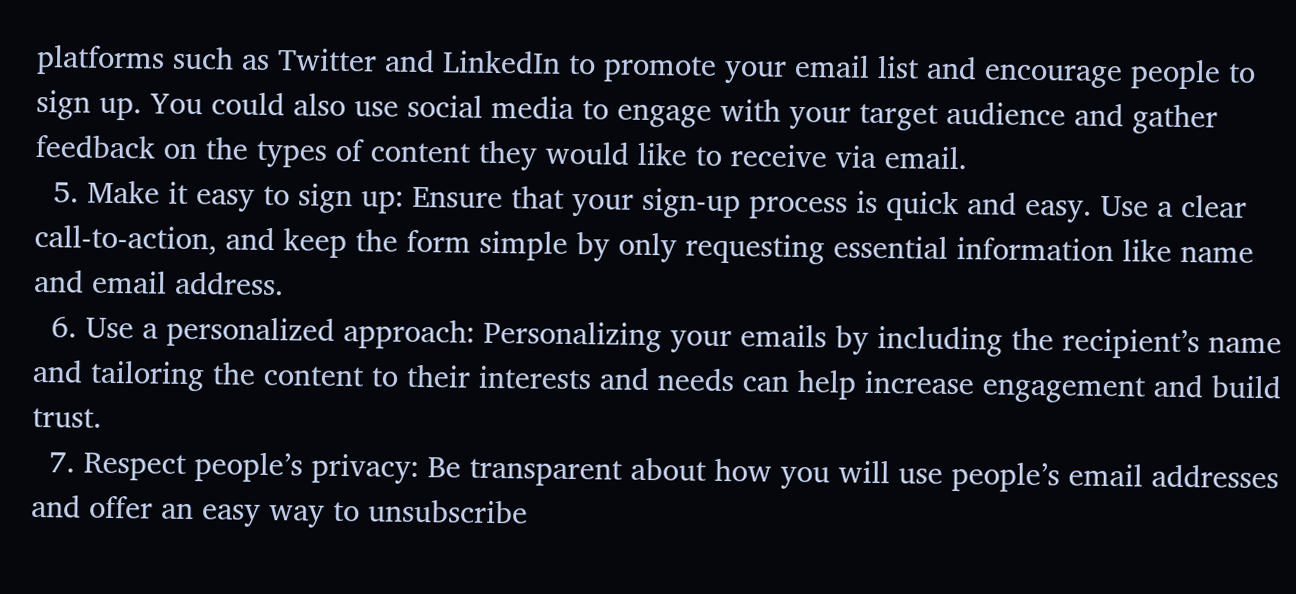platforms such as Twitter and LinkedIn to promote your email list and encourage people to sign up. You could also use social media to engage with your target audience and gather feedback on the types of content they would like to receive via email.
  5. Make it easy to sign up: Ensure that your sign-up process is quick and easy. Use a clear call-to-action, and keep the form simple by only requesting essential information like name and email address.
  6. Use a personalized approach: Personalizing your emails by including the recipient’s name and tailoring the content to their interests and needs can help increase engagement and build trust.
  7. Respect people’s privacy: Be transparent about how you will use people’s email addresses and offer an easy way to unsubscribe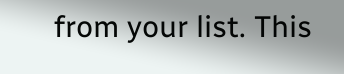from your list. This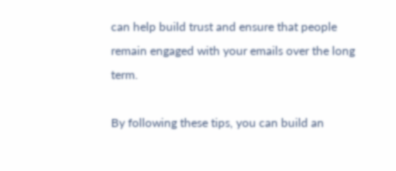can help build trust and ensure that people remain engaged with your emails over the long term.

By following these tips, you can build an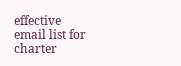effective email list for charter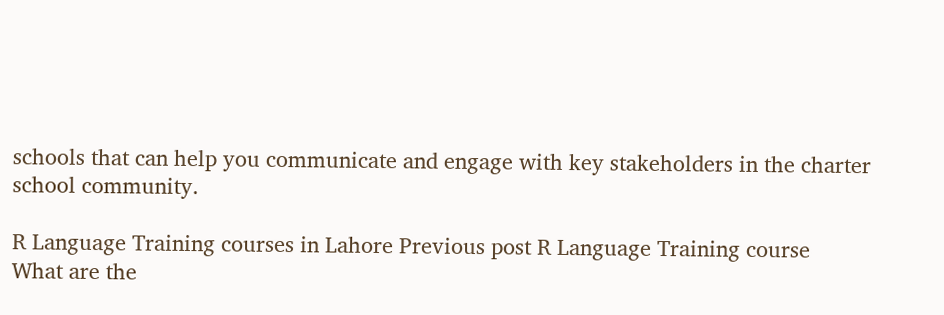schools that can help you communicate and engage with key stakeholders in the charter school community.

R Language Training courses in Lahore Previous post R Language Training course
What are the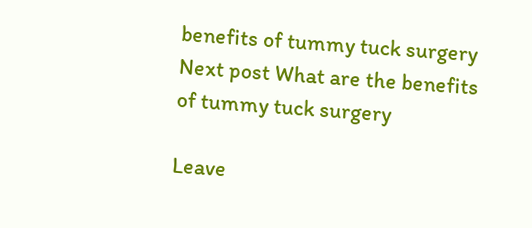benefits of tummy tuck surgery Next post What are the benefits of tummy tuck surgery

Leave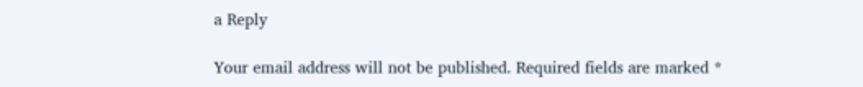a Reply

Your email address will not be published. Required fields are marked *